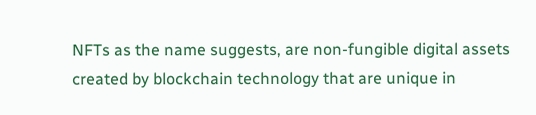NFTs as the name suggests, are non-fungible digital assets created by blockchain technology that are unique in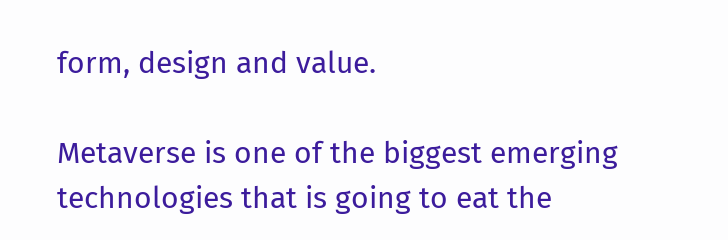form, design and value.

Metaverse is one of the biggest emerging technologies that is going to eat the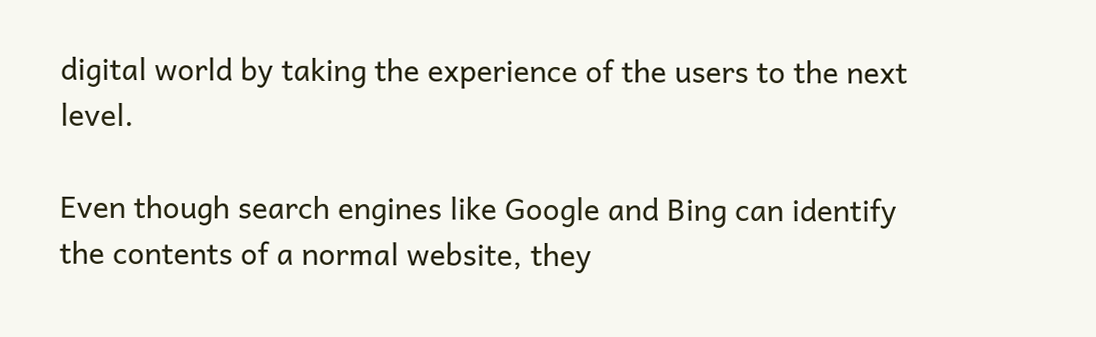digital world by taking the experience of the users to the next level.

Even though search engines like Google and Bing can identify the contents of a normal website, they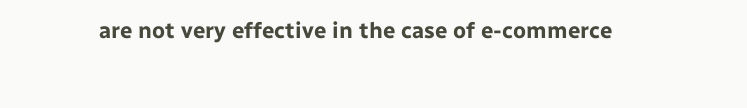are not very effective in the case of e-commerce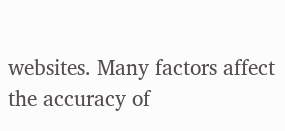websites. Many factors affect the accuracy of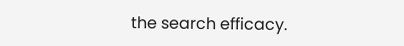the search efficacy.